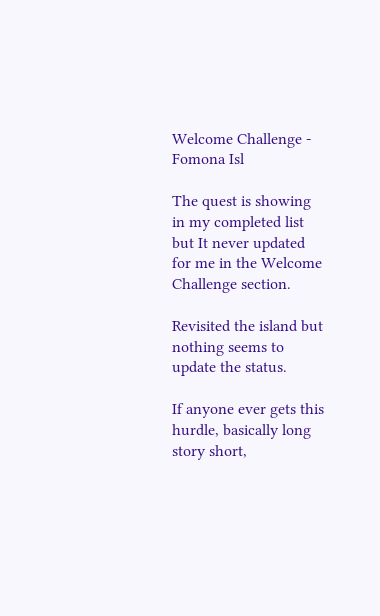Welcome Challenge - Fomona Isl

The quest is showing in my completed list but It never updated for me in the Welcome Challenge section.

Revisited the island but nothing seems to update the status.

If anyone ever gets this hurdle, basically long story short,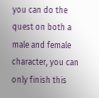you can do the quest on both a male and female character, you can only finish this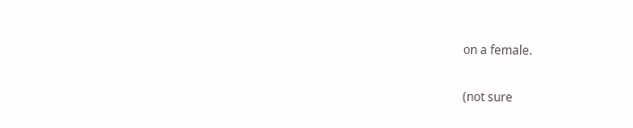on a female.

(not sure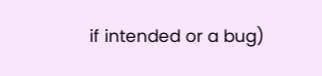if intended or a bug)